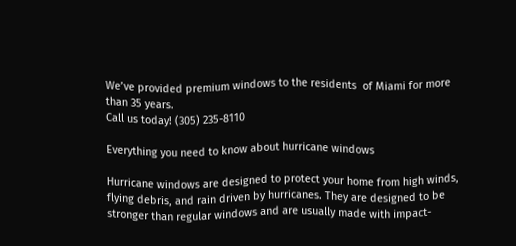We’ve provided premium windows to the residents  of Miami for more than 35 years.
Call us today! (305) 235-8110

Everything you need to know about hurricane windows

Hurricane windows are designed to protect your home from high winds, flying debris, and rain driven by hurricanes. They are designed to be stronger than regular windows and are usually made with impact-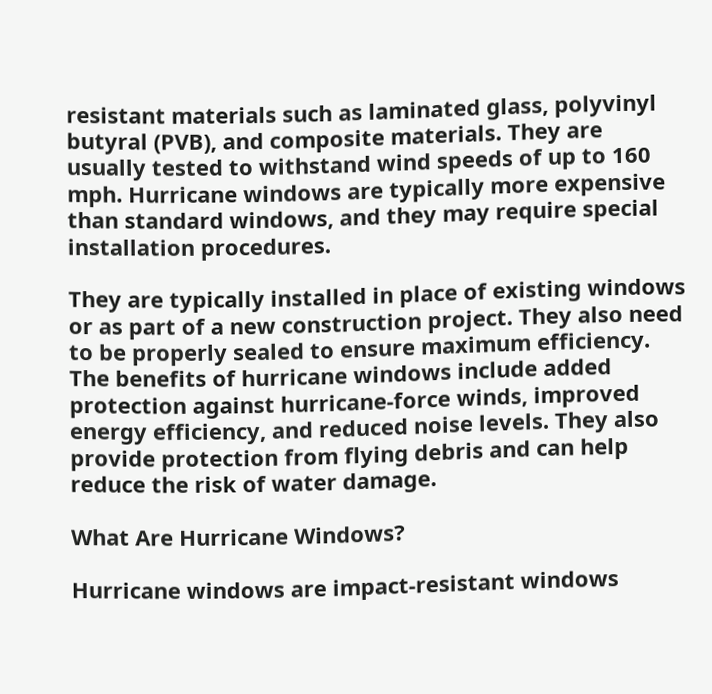resistant materials such as laminated glass, polyvinyl butyral (PVB), and composite materials. They are usually tested to withstand wind speeds of up to 160 mph. Hurricane windows are typically more expensive than standard windows, and they may require special installation procedures.

They are typically installed in place of existing windows or as part of a new construction project. They also need to be properly sealed to ensure maximum efficiency. The benefits of hurricane windows include added protection against hurricane-force winds, improved energy efficiency, and reduced noise levels. They also provide protection from flying debris and can help reduce the risk of water damage.

What Are Hurricane Windows?

Hurricane windows are impact-resistant windows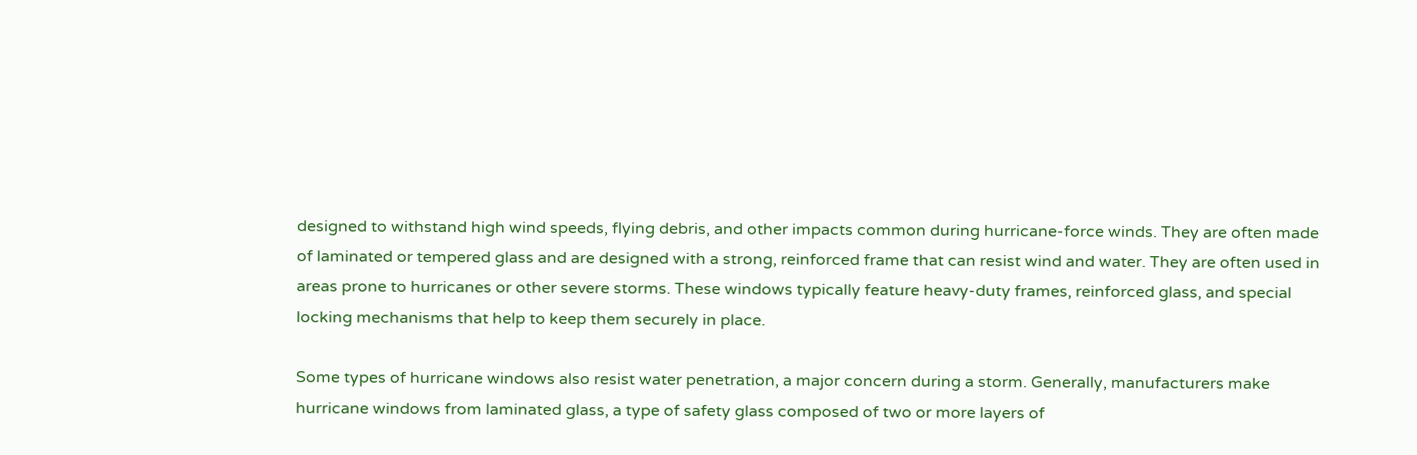designed to withstand high wind speeds, flying debris, and other impacts common during hurricane-force winds. They are often made of laminated or tempered glass and are designed with a strong, reinforced frame that can resist wind and water. They are often used in areas prone to hurricanes or other severe storms. These windows typically feature heavy-duty frames, reinforced glass, and special locking mechanisms that help to keep them securely in place.

Some types of hurricane windows also resist water penetration, a major concern during a storm. Generally, manufacturers make hurricane windows from laminated glass, a type of safety glass composed of two or more layers of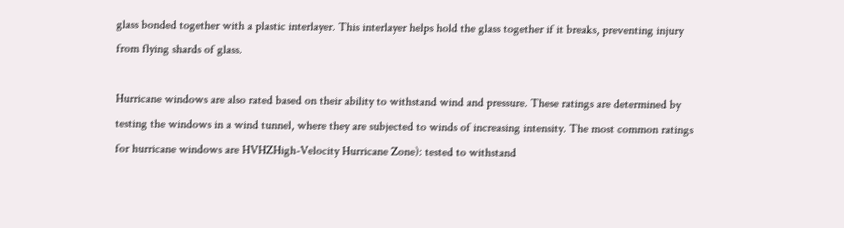glass bonded together with a plastic interlayer. This interlayer helps hold the glass together if it breaks, preventing injury from flying shards of glass.

Hurricane windows are also rated based on their ability to withstand wind and pressure. These ratings are determined by testing the windows in a wind tunnel, where they are subjected to winds of increasing intensity. The most common ratings for hurricane windows are HVHZHigh-Velocity Hurricane Zone): tested to withstand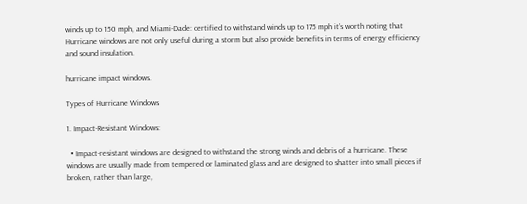winds up to 150 mph, and Miami-Dade: certified to withstand winds up to 175 mph it’s worth noting that Hurricane windows are not only useful during a storm but also provide benefits in terms of energy efficiency and sound insulation.

hurricane impact windows.

Types of Hurricane Windows

1. Impact-Resistant Windows:

  • Impact-resistant windows are designed to withstand the strong winds and debris of a hurricane. These windows are usually made from tempered or laminated glass and are designed to shatter into small pieces if broken, rather than large,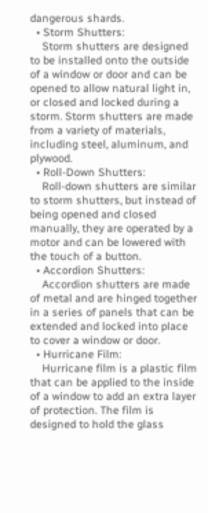dangerous shards.
  • Storm Shutters:
    Storm shutters are designed to be installed onto the outside of a window or door and can be opened to allow natural light in, or closed and locked during a storm. Storm shutters are made from a variety of materials, including steel, aluminum, and plywood.
  • Roll-Down Shutters:
    Roll-down shutters are similar to storm shutters, but instead of being opened and closed manually, they are operated by a motor and can be lowered with the touch of a button.
  • Accordion Shutters:
    Accordion shutters are made of metal and are hinged together in a series of panels that can be extended and locked into place to cover a window or door.
  • Hurricane Film:
    Hurricane film is a plastic film that can be applied to the inside of a window to add an extra layer of protection. The film is designed to hold the glass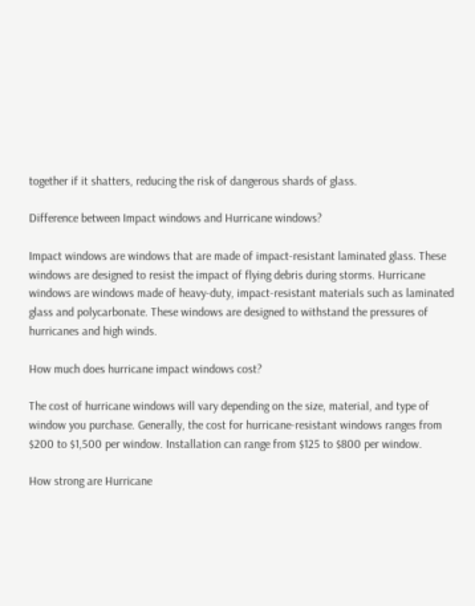together if it shatters, reducing the risk of dangerous shards of glass.

Difference between Impact windows and Hurricane windows?

Impact windows are windows that are made of impact-resistant laminated glass. These windows are designed to resist the impact of flying debris during storms. Hurricane windows are windows made of heavy-duty, impact-resistant materials such as laminated glass and polycarbonate. These windows are designed to withstand the pressures of hurricanes and high winds.

How much does hurricane impact windows cost?

The cost of hurricane windows will vary depending on the size, material, and type of window you purchase. Generally, the cost for hurricane-resistant windows ranges from $200 to $1,500 per window. Installation can range from $125 to $800 per window.

How strong are Hurricane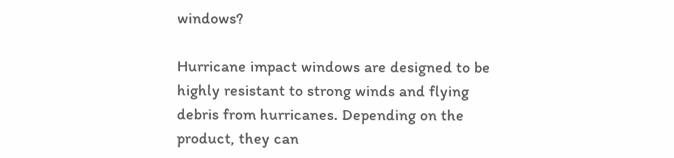windows?

Hurricane impact windows are designed to be highly resistant to strong winds and flying debris from hurricanes. Depending on the product, they can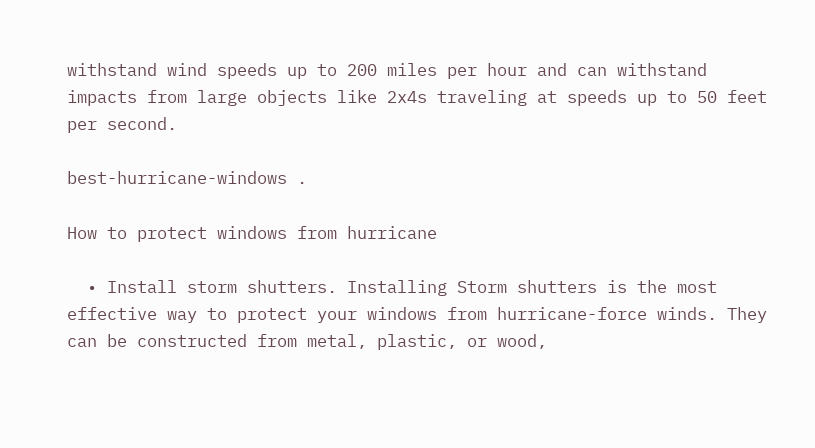withstand wind speeds up to 200 miles per hour and can withstand impacts from large objects like 2x4s traveling at speeds up to 50 feet per second.

best-hurricane-windows .

How to protect windows from hurricane

  • Install storm shutters. Installing Storm shutters is the most effective way to protect your windows from hurricane-force winds. They can be constructed from metal, plastic, or wood,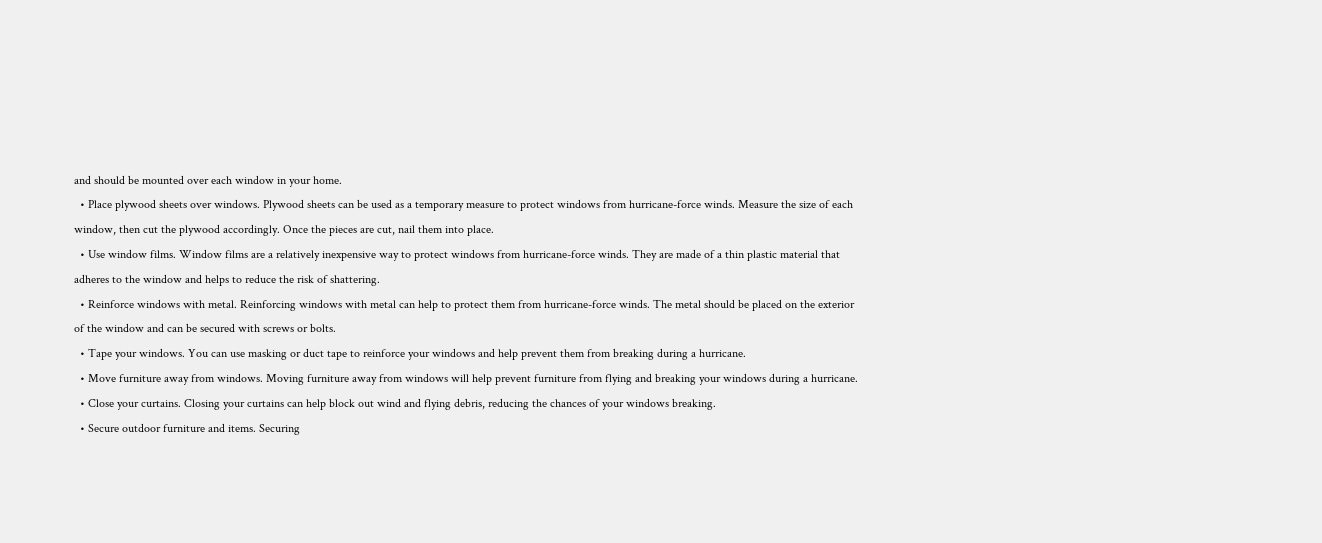and should be mounted over each window in your home.
  • Place plywood sheets over windows. Plywood sheets can be used as a temporary measure to protect windows from hurricane-force winds. Measure the size of each window, then cut the plywood accordingly. Once the pieces are cut, nail them into place.
  • Use window films. Window films are a relatively inexpensive way to protect windows from hurricane-force winds. They are made of a thin plastic material that adheres to the window and helps to reduce the risk of shattering.
  • Reinforce windows with metal. Reinforcing windows with metal can help to protect them from hurricane-force winds. The metal should be placed on the exterior of the window and can be secured with screws or bolts.
  • Tape your windows. You can use masking or duct tape to reinforce your windows and help prevent them from breaking during a hurricane.
  • Move furniture away from windows. Moving furniture away from windows will help prevent furniture from flying and breaking your windows during a hurricane.
  • Close your curtains. Closing your curtains can help block out wind and flying debris, reducing the chances of your windows breaking.
  • Secure outdoor furniture and items. Securing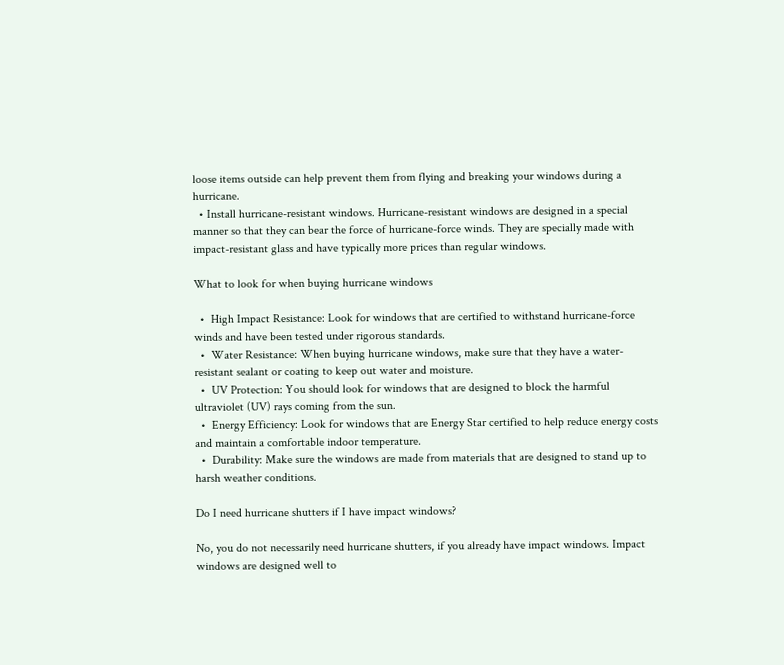loose items outside can help prevent them from flying and breaking your windows during a hurricane.
  • Install hurricane-resistant windows. Hurricane-resistant windows are designed in a special manner so that they can bear the force of hurricane-force winds. They are specially made with impact-resistant glass and have typically more prices than regular windows.

What to look for when buying hurricane windows

  •  High Impact Resistance: Look for windows that are certified to withstand hurricane-force winds and have been tested under rigorous standards.
  •  Water Resistance: When buying hurricane windows, make sure that they have a water-resistant sealant or coating to keep out water and moisture.
  •  UV Protection: You should look for windows that are designed to block the harmful ultraviolet (UV) rays coming from the sun.
  •  Energy Efficiency: Look for windows that are Energy Star certified to help reduce energy costs and maintain a comfortable indoor temperature.
  •  Durability: Make sure the windows are made from materials that are designed to stand up to harsh weather conditions.

Do I need hurricane shutters if I have impact windows?

No, you do not necessarily need hurricane shutters, if you already have impact windows. Impact windows are designed well to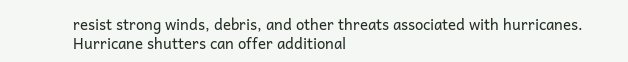resist strong winds, debris, and other threats associated with hurricanes. Hurricane shutters can offer additional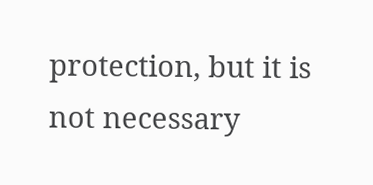protection, but it is not necessary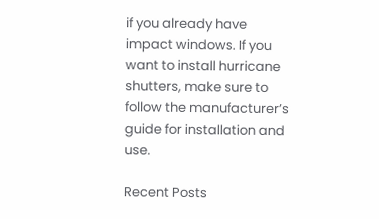if you already have impact windows. If you want to install hurricane shutters, make sure to follow the manufacturer’s guide for installation and use.

Recent Posts